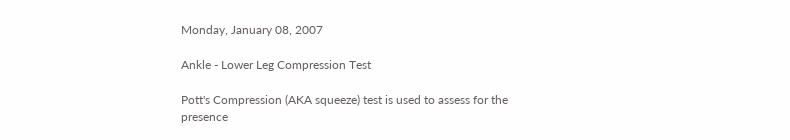Monday, January 08, 2007

Ankle - Lower Leg Compression Test

Pott's Compression (AKA squeeze) test is used to assess for the presence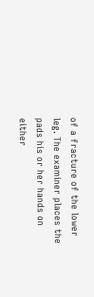of a fracture of the lower leg. The examiner places the pads his or her hands on either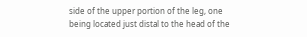side of the upper portion of the leg, one being located just distal to the head of the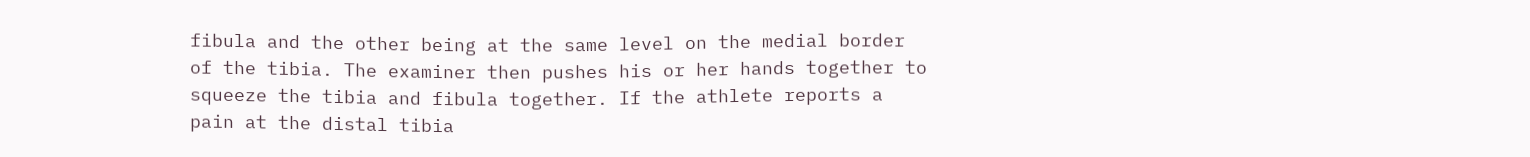fibula and the other being at the same level on the medial border of the tibia. The examiner then pushes his or her hands together to squeeze the tibia and fibula together. If the athlete reports a pain at the distal tibia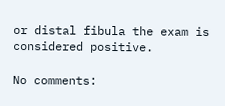or distal fibula the exam is considered positive.

No comments: